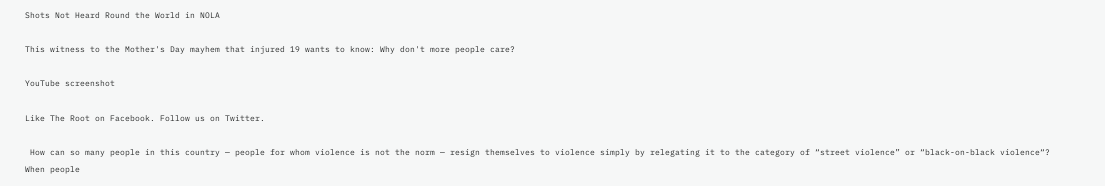Shots Not Heard Round the World in NOLA

This witness to the Mother's Day mayhem that injured 19 wants to know: Why don't more people care?

YouTube screenshot

Like The Root on Facebook. Follow us on Twitter.

 How can so many people in this country — people for whom violence is not the norm — resign themselves to violence simply by relegating it to the category of “street violence” or “black-on-black violence“? When people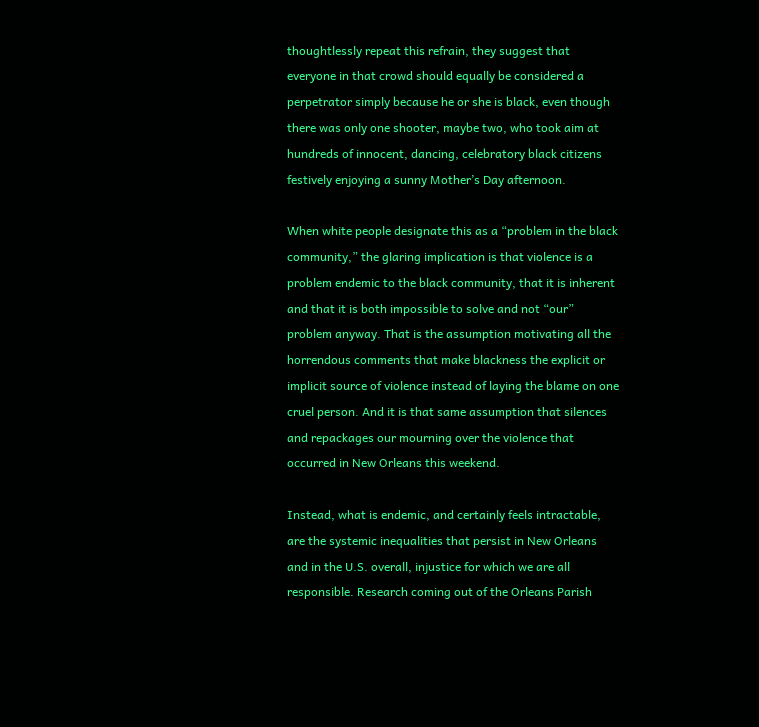thoughtlessly repeat this refrain, they suggest that everyone in that crowd should equally be considered a perpetrator simply because he or she is black, even though there was only one shooter, maybe two, who took aim at hundreds of innocent, dancing, celebratory black citizens festively enjoying a sunny Mother’s Day afternoon.

When white people designate this as a “problem in the black community,” the glaring implication is that violence is a problem endemic to the black community, that it is inherent and that it is both impossible to solve and not “our” problem anyway. That is the assumption motivating all the horrendous comments that make blackness the explicit or implicit source of violence instead of laying the blame on one cruel person. And it is that same assumption that silences and repackages our mourning over the violence that occurred in New Orleans this weekend.

Instead, what is endemic, and certainly feels intractable, are the systemic inequalities that persist in New Orleans and in the U.S. overall, injustice for which we are all responsible. Research coming out of the Orleans Parish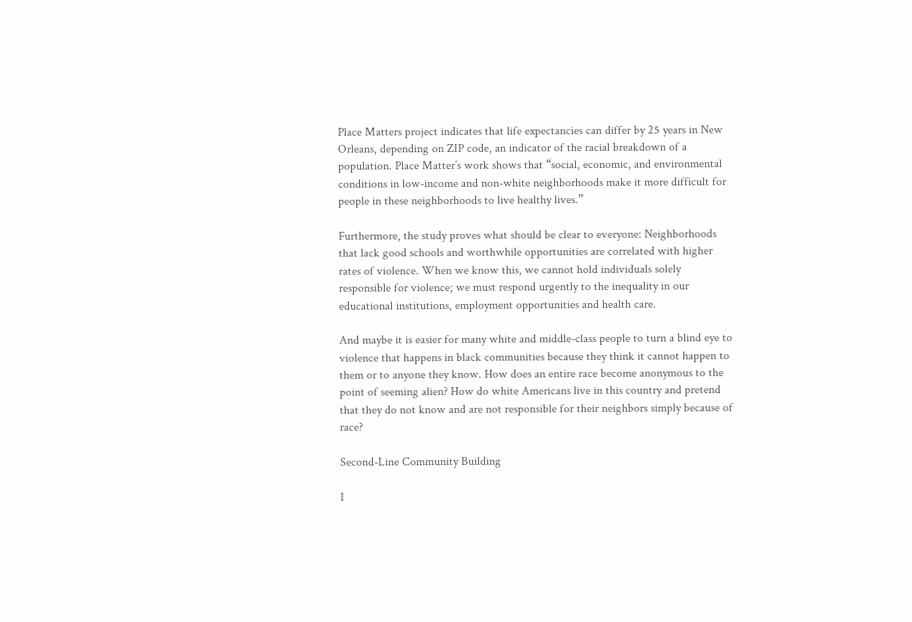Place Matters project indicates that life expectancies can differ by 25 years in New Orleans, depending on ZIP code, an indicator of the racial breakdown of a population. Place Matter’s work shows that “social, economic, and environmental conditions in low-income and non-white neighborhoods make it more difficult for people in these neighborhoods to live healthy lives.”

Furthermore, the study proves what should be clear to everyone: Neighborhoods that lack good schools and worthwhile opportunities are correlated with higher rates of violence. When we know this, we cannot hold individuals solely responsible for violence; we must respond urgently to the inequality in our educational institutions, employment opportunities and health care.

And maybe it is easier for many white and middle-class people to turn a blind eye to violence that happens in black communities because they think it cannot happen to them or to anyone they know. How does an entire race become anonymous to the point of seeming alien? How do white Americans live in this country and pretend that they do not know and are not responsible for their neighbors simply because of race?

Second-Line Community Building

I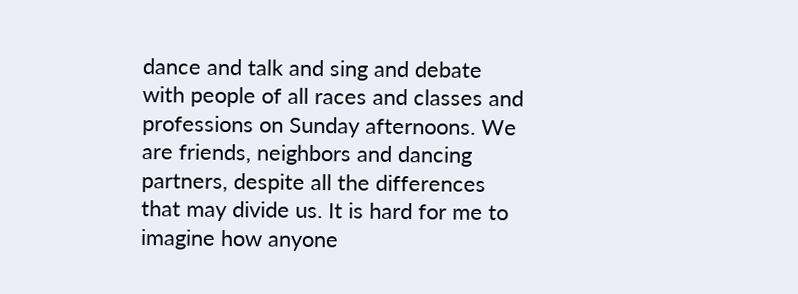dance and talk and sing and debate with people of all races and classes and professions on Sunday afternoons. We are friends, neighbors and dancing partners, despite all the differences that may divide us. It is hard for me to imagine how anyone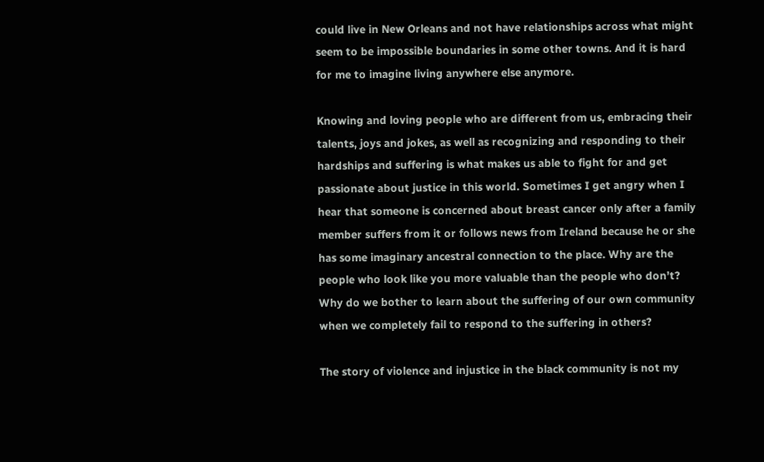could live in New Orleans and not have relationships across what might seem to be impossible boundaries in some other towns. And it is hard for me to imagine living anywhere else anymore.

Knowing and loving people who are different from us, embracing their talents, joys and jokes, as well as recognizing and responding to their hardships and suffering is what makes us able to fight for and get passionate about justice in this world. Sometimes I get angry when I hear that someone is concerned about breast cancer only after a family member suffers from it or follows news from Ireland because he or she has some imaginary ancestral connection to the place. Why are the people who look like you more valuable than the people who don’t? Why do we bother to learn about the suffering of our own community when we completely fail to respond to the suffering in others?

The story of violence and injustice in the black community is not my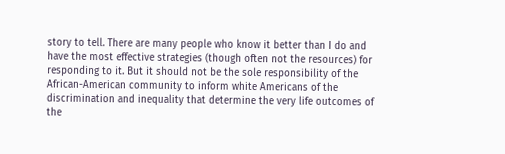story to tell. There are many people who know it better than I do and have the most effective strategies (though often not the resources) for responding to it. But it should not be the sole responsibility of the African-American community to inform white Americans of the discrimination and inequality that determine the very life outcomes of the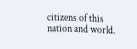citizens of this nation and world.